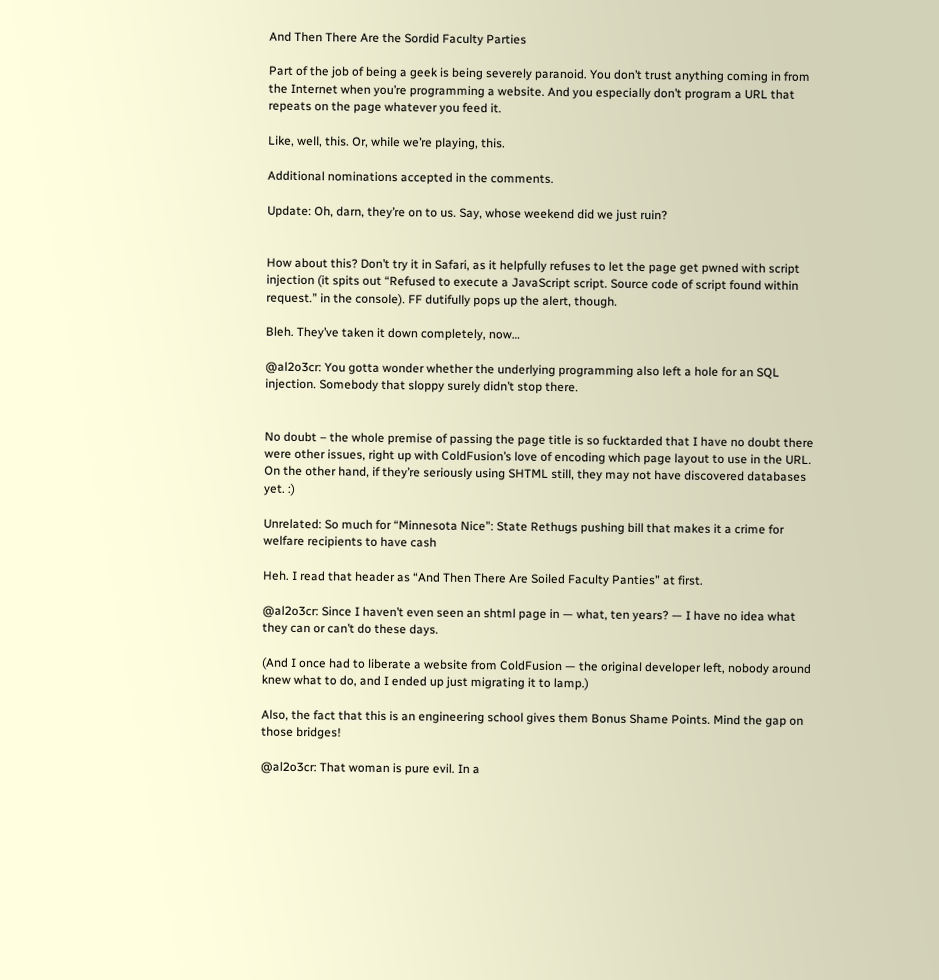And Then There Are the Sordid Faculty Parties

Part of the job of being a geek is being severely paranoid. You don’t trust anything coming in from the Internet when you’re programming a website. And you especially don’t program a URL that repeats on the page whatever you feed it.

Like, well, this. Or, while we’re playing, this.

Additional nominations accepted in the comments.

Update: Oh, darn, they’re on to us. Say, whose weekend did we just ruin?


How about this? Don’t try it in Safari, as it helpfully refuses to let the page get pwned with script injection (it spits out “Refused to execute a JavaScript script. Source code of script found within request.” in the console). FF dutifully pops up the alert, though.

Bleh. They’ve taken it down completely, now…

@al2o3cr: You gotta wonder whether the underlying programming also left a hole for an SQL injection. Somebody that sloppy surely didn’t stop there.


No doubt – the whole premise of passing the page title is so fucktarded that I have no doubt there were other issues, right up with ColdFusion’s love of encoding which page layout to use in the URL. On the other hand, if they’re seriously using SHTML still, they may not have discovered databases yet. :)

Unrelated: So much for “Minnesota Nice”: State Rethugs pushing bill that makes it a crime for welfare recipients to have cash

Heh. I read that header as “And Then There Are Soiled Faculty Panties” at first.

@al2o3cr: Since I haven’t even seen an shtml page in — what, ten years? — I have no idea what they can or can’t do these days.

(And I once had to liberate a website from ColdFusion — the original developer left, nobody around knew what to do, and I ended up just migrating it to lamp.)

Also, the fact that this is an engineering school gives them Bonus Shame Points. Mind the gap on those bridges!

@al2o3cr: That woman is pure evil. In a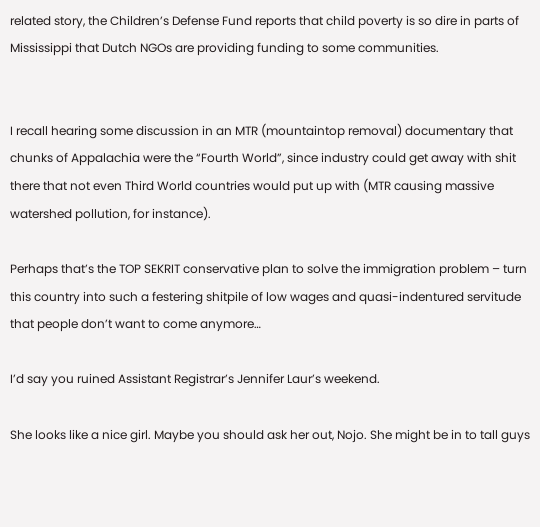related story, the Children’s Defense Fund reports that child poverty is so dire in parts of Mississippi that Dutch NGOs are providing funding to some communities.


I recall hearing some discussion in an MTR (mountaintop removal) documentary that chunks of Appalachia were the “Fourth World”, since industry could get away with shit there that not even Third World countries would put up with (MTR causing massive watershed pollution, for instance).

Perhaps that’s the TOP SEKRIT conservative plan to solve the immigration problem – turn this country into such a festering shitpile of low wages and quasi-indentured servitude that people don’t want to come anymore…

I’d say you ruined Assistant Registrar’s Jennifer Laur’s weekend.

She looks like a nice girl. Maybe you should ask her out, Nojo. She might be in to tall guys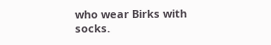who wear Birks with socks.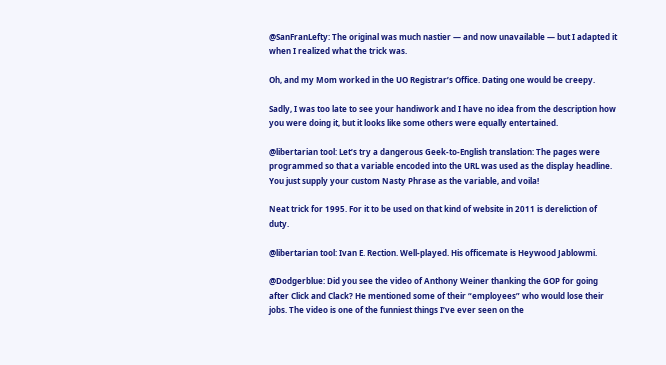@SanFranLefty: The original was much nastier — and now unavailable — but I adapted it when I realized what the trick was.

Oh, and my Mom worked in the UO Registrar’s Office. Dating one would be creepy.

Sadly, I was too late to see your handiwork and I have no idea from the description how you were doing it, but it looks like some others were equally entertained.

@libertarian tool: Let’s try a dangerous Geek-to-English translation: The pages were programmed so that a variable encoded into the URL was used as the display headline. You just supply your custom Nasty Phrase as the variable, and voila!

Neat trick for 1995. For it to be used on that kind of website in 2011 is dereliction of duty.

@libertarian tool: Ivan E. Rection. Well-played. His officemate is Heywood Jablowmi.

@Dodgerblue: Did you see the video of Anthony Weiner thanking the GOP for going after Click and Clack? He mentioned some of their “employees” who would lose their jobs. The video is one of the funniest things I’ve ever seen on the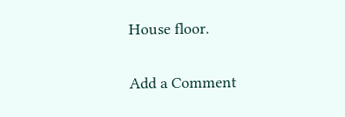House floor.

Add a Comment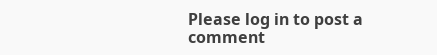Please log in to post a comment